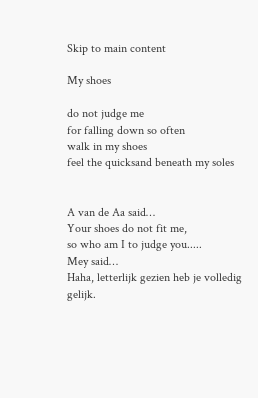Skip to main content

My shoes

do not judge me
for falling down so often
walk in my shoes
feel the quicksand beneath my soles


A van de Aa said…
Your shoes do not fit me,
so who am I to judge you.....
Mey said…
Haha, letterlijk gezien heb je volledig gelijk.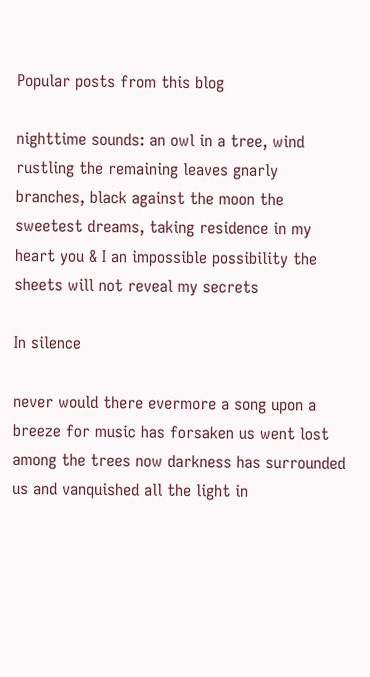Popular posts from this blog

nighttime sounds: an owl in a tree, wind rustling the remaining leaves gnarly branches, black against the moon the sweetest dreams, taking residence in my heart you & I an impossible possibility the sheets will not reveal my secrets

In silence

never would there evermore a song upon a breeze for music has forsaken us went lost among the trees now darkness has surrounded us and vanquished all the light in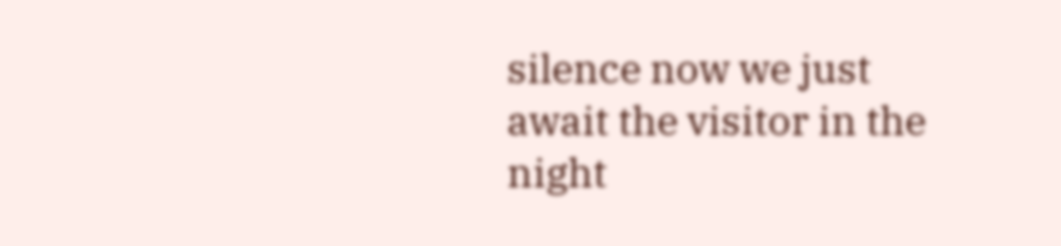silence now we just await the visitor in the night